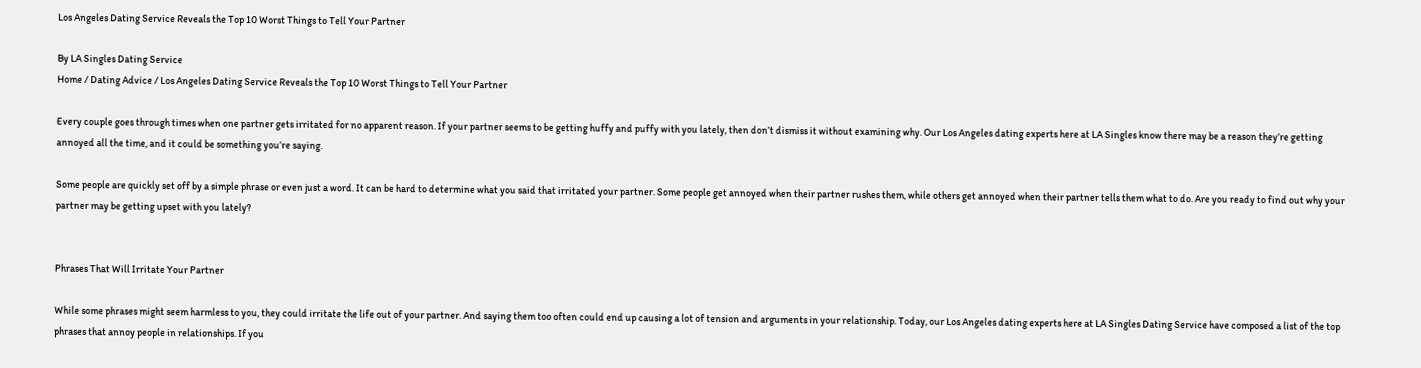Los Angeles Dating Service Reveals the Top 10 Worst Things to Tell Your Partner

By LA Singles Dating Service
Home / Dating Advice / Los Angeles Dating Service Reveals the Top 10 Worst Things to Tell Your Partner

Every couple goes through times when one partner gets irritated for no apparent reason. If your partner seems to be getting huffy and puffy with you lately, then don’t dismiss it without examining why. Our Los Angeles dating experts here at LA Singles know there may be a reason they’re getting annoyed all the time, and it could be something you’re saying.

Some people are quickly set off by a simple phrase or even just a word. It can be hard to determine what you said that irritated your partner. Some people get annoyed when their partner rushes them, while others get annoyed when their partner tells them what to do. Are you ready to find out why your partner may be getting upset with you lately?


Phrases That Will Irritate Your Partner

While some phrases might seem harmless to you, they could irritate the life out of your partner. And saying them too often could end up causing a lot of tension and arguments in your relationship. Today, our Los Angeles dating experts here at LA Singles Dating Service have composed a list of the top phrases that annoy people in relationships. If you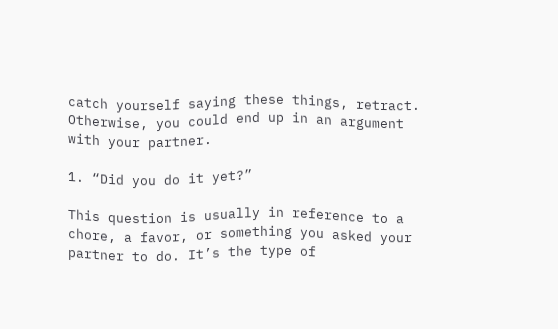catch yourself saying these things, retract. Otherwise, you could end up in an argument with your partner.

1. “Did you do it yet?”

This question is usually in reference to a chore, a favor, or something you asked your partner to do. It’s the type of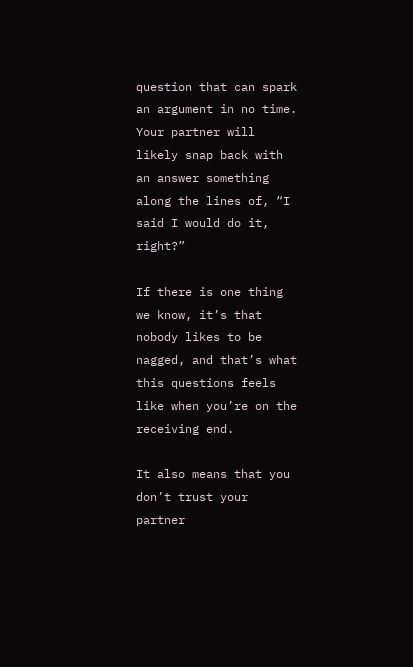question that can spark an argument in no time. Your partner will likely snap back with an answer something along the lines of, “I said I would do it, right?”

If there is one thing we know, it’s that nobody likes to be nagged, and that’s what this questions feels like when you’re on the receiving end.

It also means that you don’t trust your partner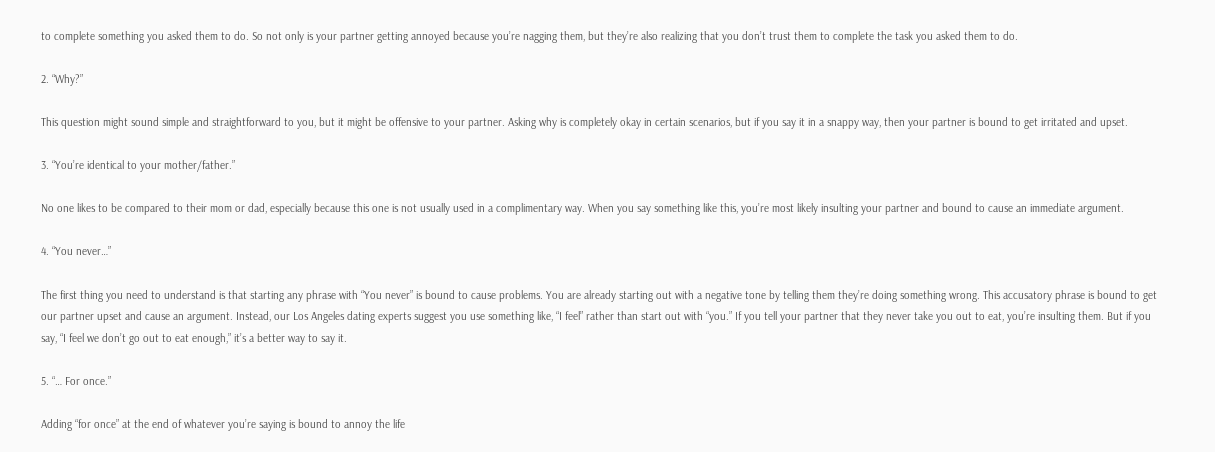to complete something you asked them to do. So not only is your partner getting annoyed because you’re nagging them, but they’re also realizing that you don’t trust them to complete the task you asked them to do.

2. “Why?”

This question might sound simple and straightforward to you, but it might be offensive to your partner. Asking why is completely okay in certain scenarios, but if you say it in a snappy way, then your partner is bound to get irritated and upset.

3. “You’re identical to your mother/father.”

No one likes to be compared to their mom or dad, especially because this one is not usually used in a complimentary way. When you say something like this, you’re most likely insulting your partner and bound to cause an immediate argument.

4. “You never…”

The first thing you need to understand is that starting any phrase with “You never” is bound to cause problems. You are already starting out with a negative tone by telling them they’re doing something wrong. This accusatory phrase is bound to get our partner upset and cause an argument. Instead, our Los Angeles dating experts suggest you use something like, “I feel” rather than start out with “you.” If you tell your partner that they never take you out to eat, you’re insulting them. But if you say, “I feel we don’t go out to eat enough,” it’s a better way to say it.

5. “… For once.”

Adding “for once” at the end of whatever you’re saying is bound to annoy the life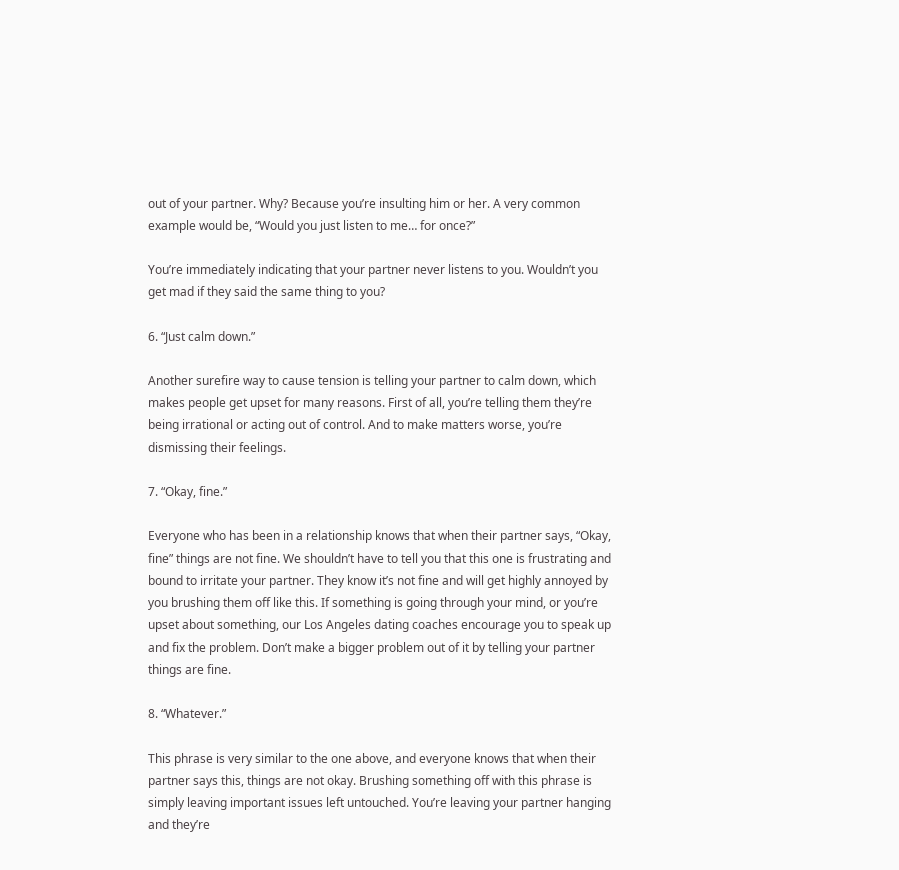out of your partner. Why? Because you’re insulting him or her. A very common example would be, “Would you just listen to me… for once?”

You’re immediately indicating that your partner never listens to you. Wouldn’t you get mad if they said the same thing to you?

6. “Just calm down.”

Another surefire way to cause tension is telling your partner to calm down, which makes people get upset for many reasons. First of all, you’re telling them they’re being irrational or acting out of control. And to make matters worse, you’re dismissing their feelings.

7. “Okay, fine.”

Everyone who has been in a relationship knows that when their partner says, “Okay, fine” things are not fine. We shouldn’t have to tell you that this one is frustrating and bound to irritate your partner. They know it’s not fine and will get highly annoyed by you brushing them off like this. If something is going through your mind, or you’re upset about something, our Los Angeles dating coaches encourage you to speak up and fix the problem. Don’t make a bigger problem out of it by telling your partner things are fine.

8. “Whatever.”

This phrase is very similar to the one above, and everyone knows that when their partner says this, things are not okay. Brushing something off with this phrase is simply leaving important issues left untouched. You’re leaving your partner hanging and they’re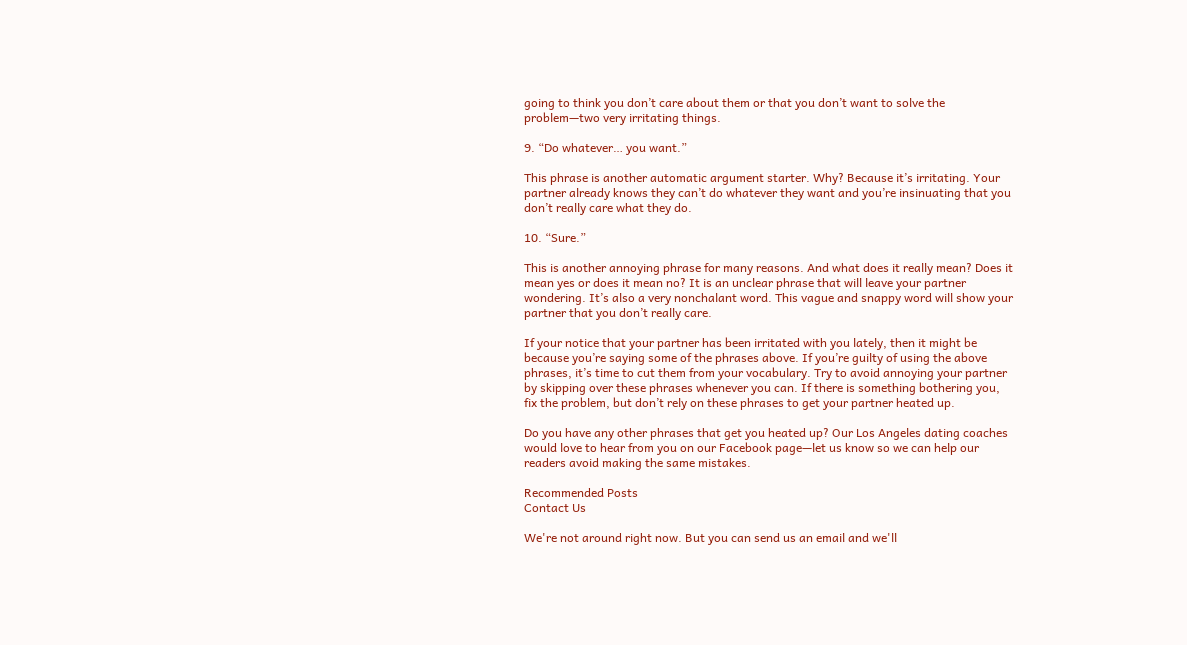going to think you don’t care about them or that you don’t want to solve the problem—two very irritating things.

9. “Do whatever… you want.”

This phrase is another automatic argument starter. Why? Because it’s irritating. Your partner already knows they can’t do whatever they want and you’re insinuating that you don’t really care what they do.

10. “Sure.”

This is another annoying phrase for many reasons. And what does it really mean? Does it mean yes or does it mean no? It is an unclear phrase that will leave your partner wondering. It’s also a very nonchalant word. This vague and snappy word will show your partner that you don’t really care.

If your notice that your partner has been irritated with you lately, then it might be because you’re saying some of the phrases above. If you’re guilty of using the above phrases, it’s time to cut them from your vocabulary. Try to avoid annoying your partner by skipping over these phrases whenever you can. If there is something bothering you, fix the problem, but don’t rely on these phrases to get your partner heated up.

Do you have any other phrases that get you heated up? Our Los Angeles dating coaches would love to hear from you on our Facebook page—let us know so we can help our readers avoid making the same mistakes.

Recommended Posts
Contact Us

We're not around right now. But you can send us an email and we'll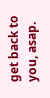get back to you, asap.